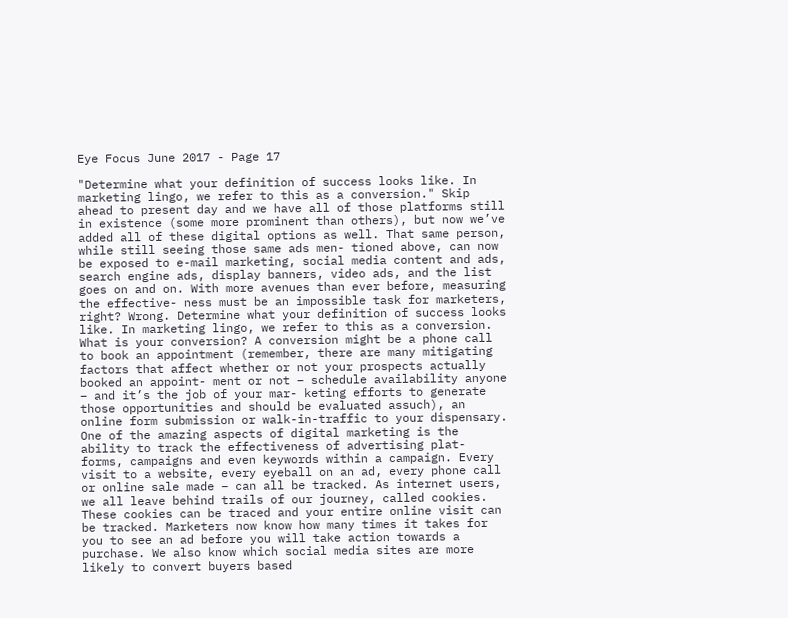Eye Focus June 2017 - Page 17

"Determine what your definition of success looks like. In marketing lingo, we refer to this as a conversion." Skip ahead to present day and we have all of those platforms still in existence (some more prominent than others), but now we’ve added all of these digital options as well. That same person, while still seeing those same ads men- tioned above, can now be exposed to e-mail marketing, social media content and ads, search engine ads, display banners, video ads, and the list goes on and on. With more avenues than ever before, measuring the effective- ness must be an impossible task for marketers, right? Wrong. Determine what your definition of success looks like. In marketing lingo, we refer to this as a conversion. What is your conversion? A conversion might be a phone call to book an appointment (remember, there are many mitigating factors that affect whether or not your prospects actually booked an appoint- ment or not – schedule availability anyone – and it’s the job of your mar- keting efforts to generate those opportunities and should be evaluated assuch), an online form submission or walk-in-traffic to your dispensary. One of the amazing aspects of digital marketing is the ability to track the effectiveness of advertising plat- forms, campaigns and even keywords within a campaign. Every visit to a website, every eyeball on an ad, every phone call or online sale made – can all be tracked. As internet users, we all leave behind trails of our journey, called cookies. These cookies can be traced and your entire online visit can be tracked. Marketers now know how many times it takes for you to see an ad before you will take action towards a purchase. We also know which social media sites are more likely to convert buyers based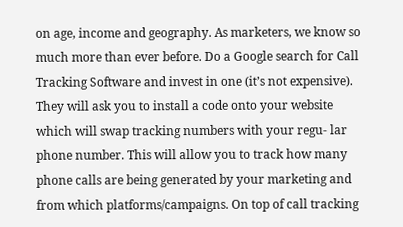on age, income and geography. As marketers, we know so much more than ever before. Do a Google search for Call Tracking Software and invest in one (it’s not expensive). They will ask you to install a code onto your website which will swap tracking numbers with your regu- lar phone number. This will allow you to track how many phone calls are being generated by your marketing and from which platforms/campaigns. On top of call tracking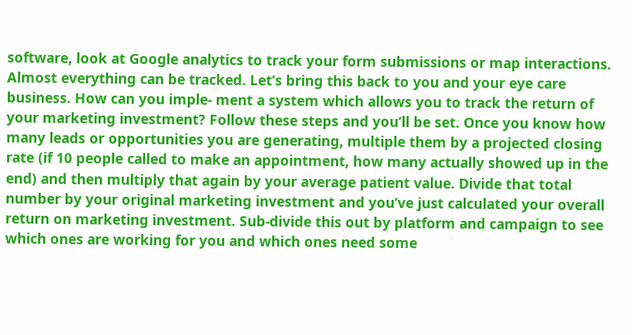software, look at Google analytics to track your form submissions or map interactions. Almost everything can be tracked. Let’s bring this back to you and your eye care business. How can you imple- ment a system which allows you to track the return of your marketing investment? Follow these steps and you’ll be set. Once you know how many leads or opportunities you are generating, multiple them by a projected closing rate (if 10 people called to make an appointment, how many actually showed up in the end) and then multiply that again by your average patient value. Divide that total number by your original marketing investment and you’ve just calculated your overall return on marketing investment. Sub-divide this out by platform and campaign to see which ones are working for you and which ones need some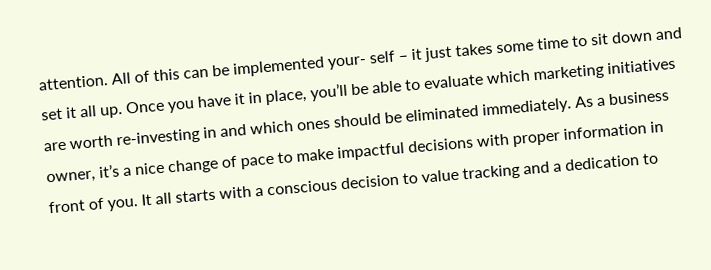attention. All of this can be implemented your- self – it just takes some time to sit down and set it all up. Once you have it in place, you’ll be able to evaluate which marketing initiatives are worth re-investing in and which ones should be eliminated immediately. As a business owner, it’s a nice change of pace to make impactful decisions with proper information in front of you. It all starts with a conscious decision to value tracking and a dedication to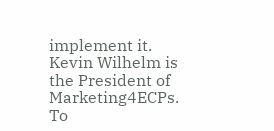implement it. Kevin Wilhelm is the President of Marketing4ECPs. To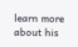learn more about his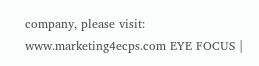company, please visit: www.marketing4ecps.com EYE FOCUS |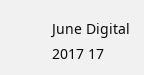June Digital 2017 17